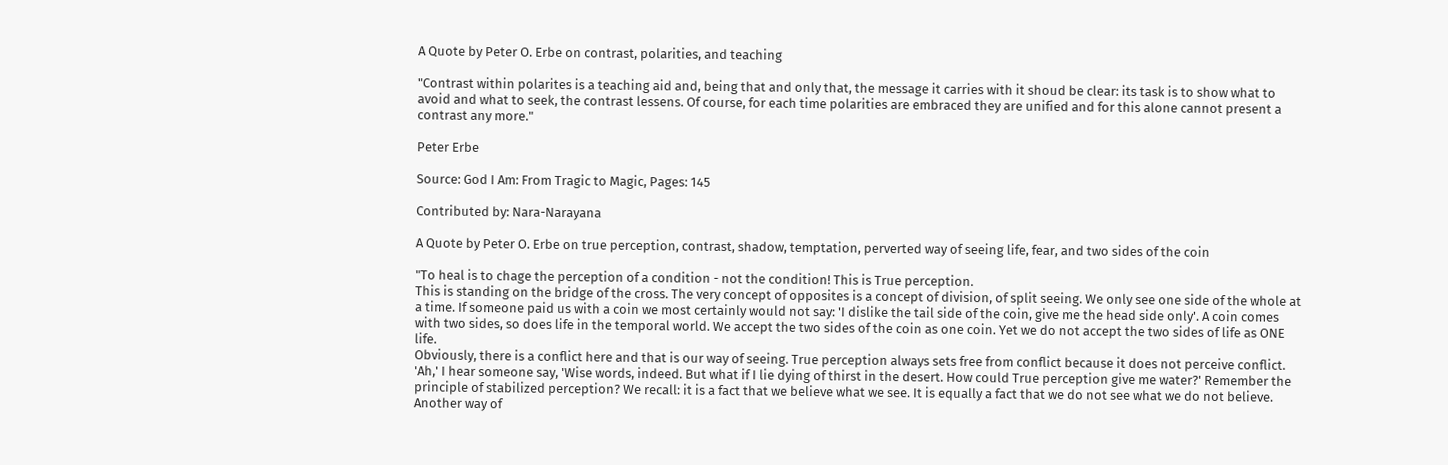A Quote by Peter O. Erbe on contrast, polarities, and teaching

"Contrast within polarites is a teaching aid and, being that and only that, the message it carries with it shoud be clear: its task is to show what to avoid and what to seek, the contrast lessens. Of course, for each time polarities are embraced they are unified and for this alone cannot present a contrast any more."

Peter Erbe

Source: God I Am: From Tragic to Magic, Pages: 145

Contributed by: Nara-Narayana

A Quote by Peter O. Erbe on true perception, contrast, shadow, temptation, perverted way of seeing life, fear, and two sides of the coin

"To heal is to chage the perception of a condition - not the condition! This is True perception.
This is standing on the bridge of the cross. The very concept of opposites is a concept of division, of split seeing. We only see one side of the whole at a time. If someone paid us with a coin we most certainly would not say: 'I dislike the tail side of the coin, give me the head side only'. A coin comes with two sides, so does life in the temporal world. We accept the two sides of the coin as one coin. Yet we do not accept the two sides of life as ONE life.
Obviously, there is a conflict here and that is our way of seeing. True perception always sets free from conflict because it does not perceive conflict. 'Ah,' I hear someone say, 'Wise words, indeed. But what if I lie dying of thirst in the desert. How could True perception give me water?' Remember the principle of stabilized perception? We recall: it is a fact that we believe what we see. It is equally a fact that we do not see what we do not believe. Another way of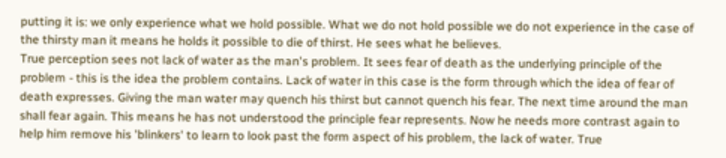putting it is: we only experience what we hold possible. What we do not hold possible we do not experience in the case of the thirsty man it means he holds it possible to die of thirst. He sees what he believes.
True perception sees not lack of water as the man's problem. It sees fear of death as the underlying principle of the problem - this is the idea the problem contains. Lack of water in this case is the form through which the idea of fear of death expresses. Giving the man water may quench his thirst but cannot quench his fear. The next time around the man shall fear again. This means he has not understood the principle fear represents. Now he needs more contrast again to help him remove his 'blinkers' to learn to look past the form aspect of his problem, the lack of water. True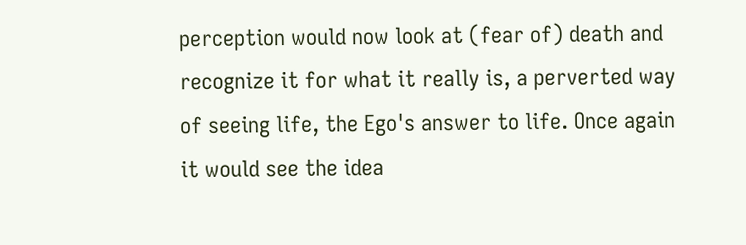perception would now look at (fear of) death and recognize it for what it really is, a perverted way of seeing life, the Ego's answer to life. Once again it would see the idea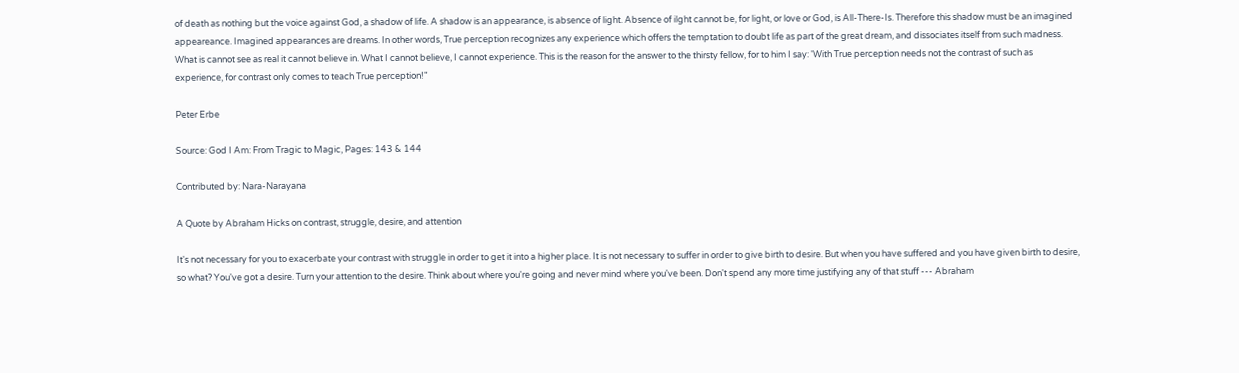of death as nothing but the voice against God, a shadow of life. A shadow is an appearance, is absence of light. Absence of ilght cannot be, for light, or love or God, is All-There-Is. Therefore this shadow must be an imagined appeareance. Imagined appearances are dreams. In other words, True perception recognizes any experience which offers the temptation to doubt life as part of the great dream, and dissociates itself from such madness. What is cannot see as real it cannot believe in. What I cannot believe, I cannot experience. This is the reason for the answer to the thirsty fellow, for to him I say: 'With True perception needs not the contrast of such as experience, for contrast only comes to teach True perception!"

Peter Erbe

Source: God I Am: From Tragic to Magic, Pages: 143 & 144

Contributed by: Nara-Narayana

A Quote by Abraham Hicks on contrast, struggle, desire, and attention

It's not necessary for you to exacerbate your contrast with struggle in order to get it into a higher place. It is not necessary to suffer in order to give birth to desire. But when you have suffered and you have given birth to desire, so what? You've got a desire. Turn your attention to the desire. Think about where you're going and never mind where you've been. Don't spend any more time justifying any of that stuff --- Abraham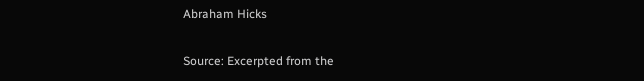Abraham Hicks

Source: Excerpted from the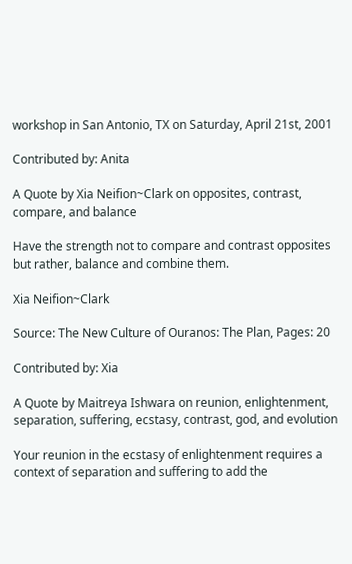workshop in San Antonio, TX on Saturday, April 21st, 2001

Contributed by: Anita

A Quote by Xia Neifion~Clark on opposites, contrast, compare, and balance

Have the strength not to compare and contrast opposites but rather, balance and combine them.

Xia Neifion~Clark

Source: The New Culture of Ouranos: The Plan, Pages: 20

Contributed by: Xia

A Quote by Maitreya Ishwara on reunion, enlightenment, separation, suffering, ecstasy, contrast, god, and evolution

Your reunion in the ecstasy of enlightenment requires a context of separation and suffering to add the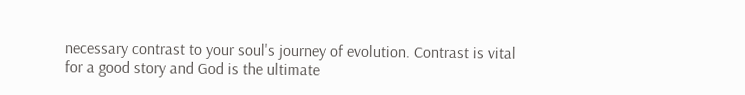necessary contrast to your soul's journey of evolution. Contrast is vital for a good story and God is the ultimate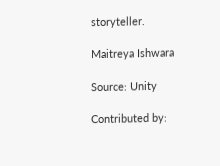storyteller.

Maitreya Ishwara

Source: Unity

Contributed by: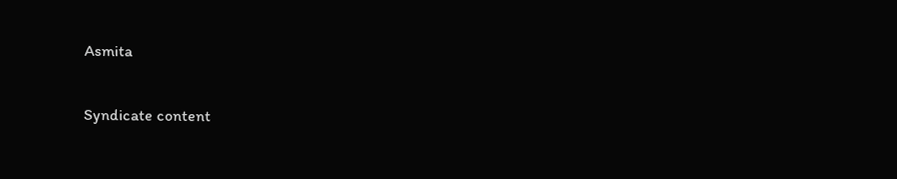Asmita

Syndicate content